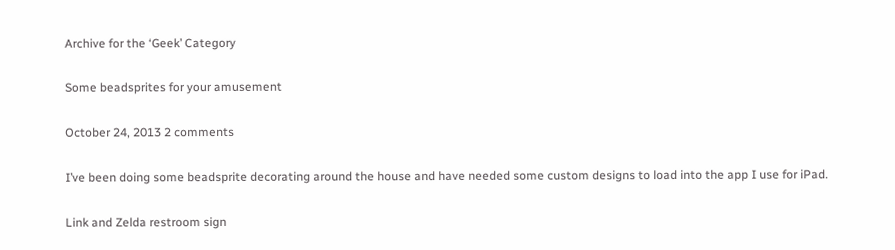Archive for the ‘Geek’ Category

Some beadsprites for your amusement

October 24, 2013 2 comments

I’ve been doing some beadsprite decorating around the house and have needed some custom designs to load into the app I use for iPad.

Link and Zelda restroom sign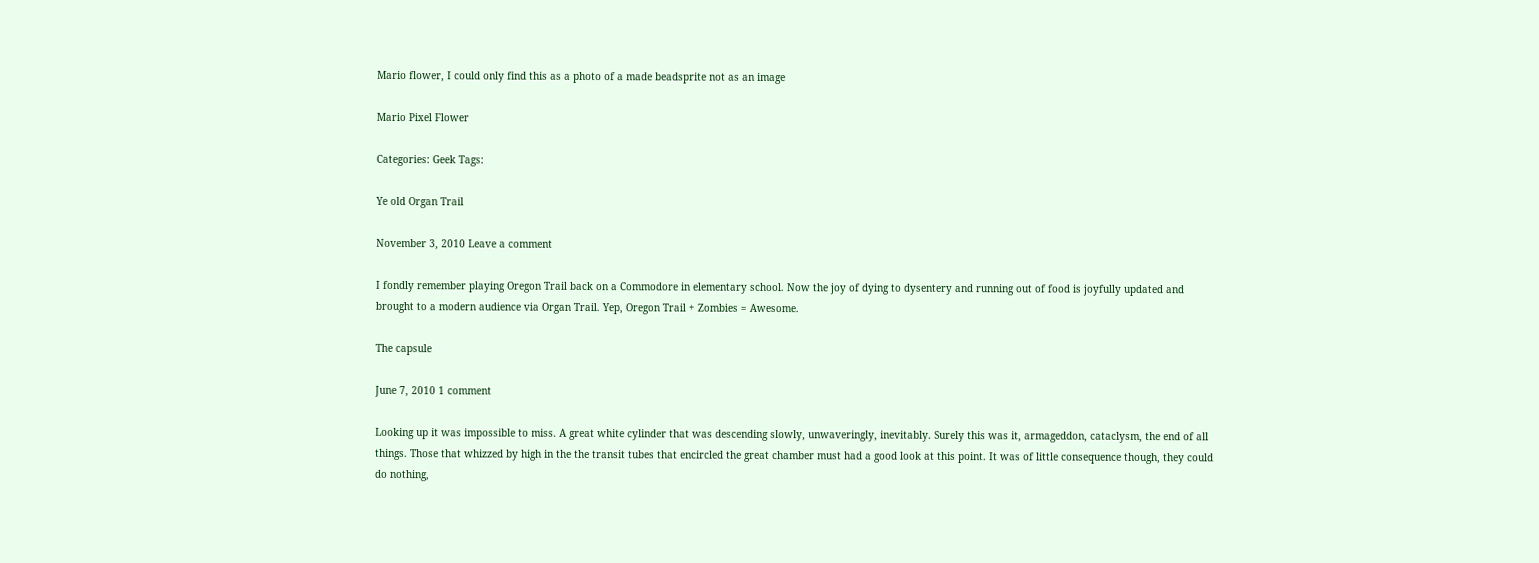Mario flower, I could only find this as a photo of a made beadsprite not as an image

Mario Pixel Flower

Categories: Geek Tags:

Ye old Organ Trail

November 3, 2010 Leave a comment

I fondly remember playing Oregon Trail back on a Commodore in elementary school. Now the joy of dying to dysentery and running out of food is joyfully updated and brought to a modern audience via Organ Trail. Yep, Oregon Trail + Zombies = Awesome.

The capsule

June 7, 2010 1 comment

Looking up it was impossible to miss. A great white cylinder that was descending slowly, unwaveringly, inevitably. Surely this was it, armageddon, cataclysm, the end of all things. Those that whizzed by high in the the transit tubes that encircled the great chamber must had a good look at this point. It was of little consequence though, they could do nothing,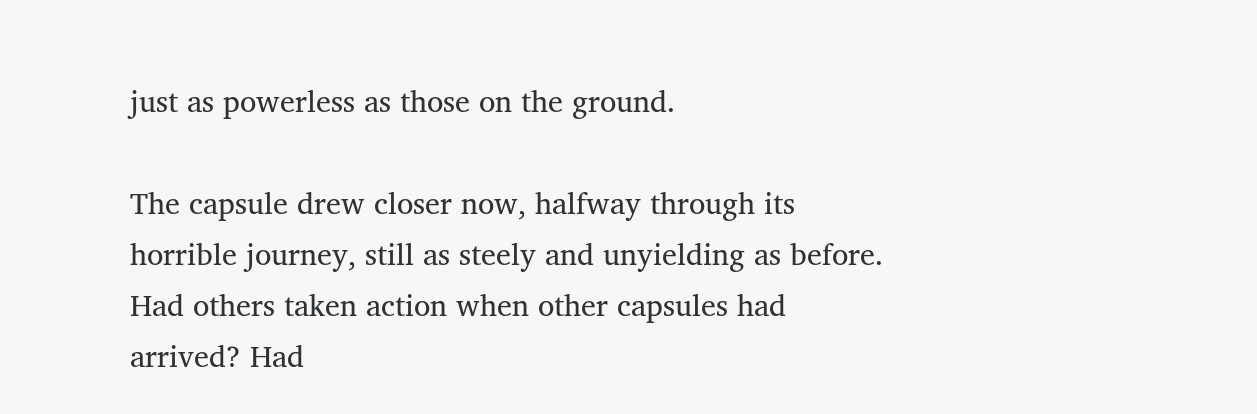just as powerless as those on the ground.

The capsule drew closer now, halfway through its horrible journey, still as steely and unyielding as before. Had others taken action when other capsules had arrived? Had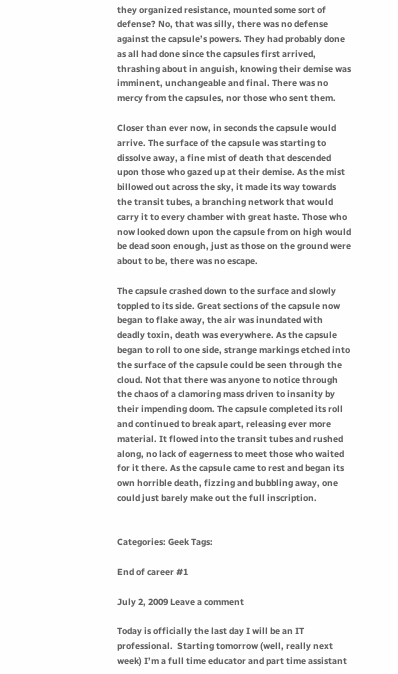they organized resistance, mounted some sort of defense? No, that was silly, there was no defense against the capsule’s powers. They had probably done as all had done since the capsules first arrived, thrashing about in anguish, knowing their demise was imminent, unchangeable and final. There was no mercy from the capsules, nor those who sent them.

Closer than ever now, in seconds the capsule would arrive. The surface of the capsule was starting to dissolve away, a fine mist of death that descended upon those who gazed up at their demise. As the mist billowed out across the sky, it made its way towards the transit tubes, a branching network that would carry it to every chamber with great haste. Those who now looked down upon the capsule from on high would be dead soon enough, just as those on the ground were about to be, there was no escape.

The capsule crashed down to the surface and slowly toppled to its side. Great sections of the capsule now began to flake away, the air was inundated with deadly toxin, death was everywhere. As the capsule began to roll to one side, strange markings etched into the surface of the capsule could be seen through the cloud. Not that there was anyone to notice through the chaos of a clamoring mass driven to insanity by their impending doom. The capsule completed its roll and continued to break apart, releasing ever more material. It flowed into the transit tubes and rushed along, no lack of eagerness to meet those who waited for it there. As the capsule came to rest and began its own horrible death, fizzing and bubbling away, one could just barely make out the full inscription.


Categories: Geek Tags:

End of career #1

July 2, 2009 Leave a comment

Today is officially the last day I will be an IT professional.  Starting tomorrow (well, really next week) I’m a full time educator and part time assistant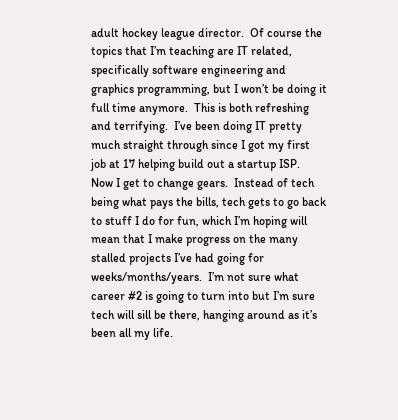adult hockey league director.  Of course the topics that I’m teaching are IT related, specifically software engineering and graphics programming, but I won’t be doing it full time anymore.  This is both refreshing and terrifying.  I’ve been doing IT pretty much straight through since I got my first job at 17 helping build out a startup ISP.  Now I get to change gears.  Instead of tech being what pays the bills, tech gets to go back to stuff I do for fun, which I’m hoping will mean that I make progress on the many stalled projects I’ve had going for weeks/months/years.  I’m not sure what career #2 is going to turn into but I’m sure tech will sill be there, hanging around as it’s been all my life.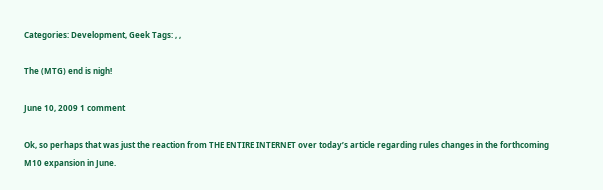Categories: Development, Geek Tags: , ,

The (MTG) end is nigh!

June 10, 2009 1 comment

Ok, so perhaps that was just the reaction from THE ENTIRE INTERNET over today’s article regarding rules changes in the forthcoming M10 expansion in June.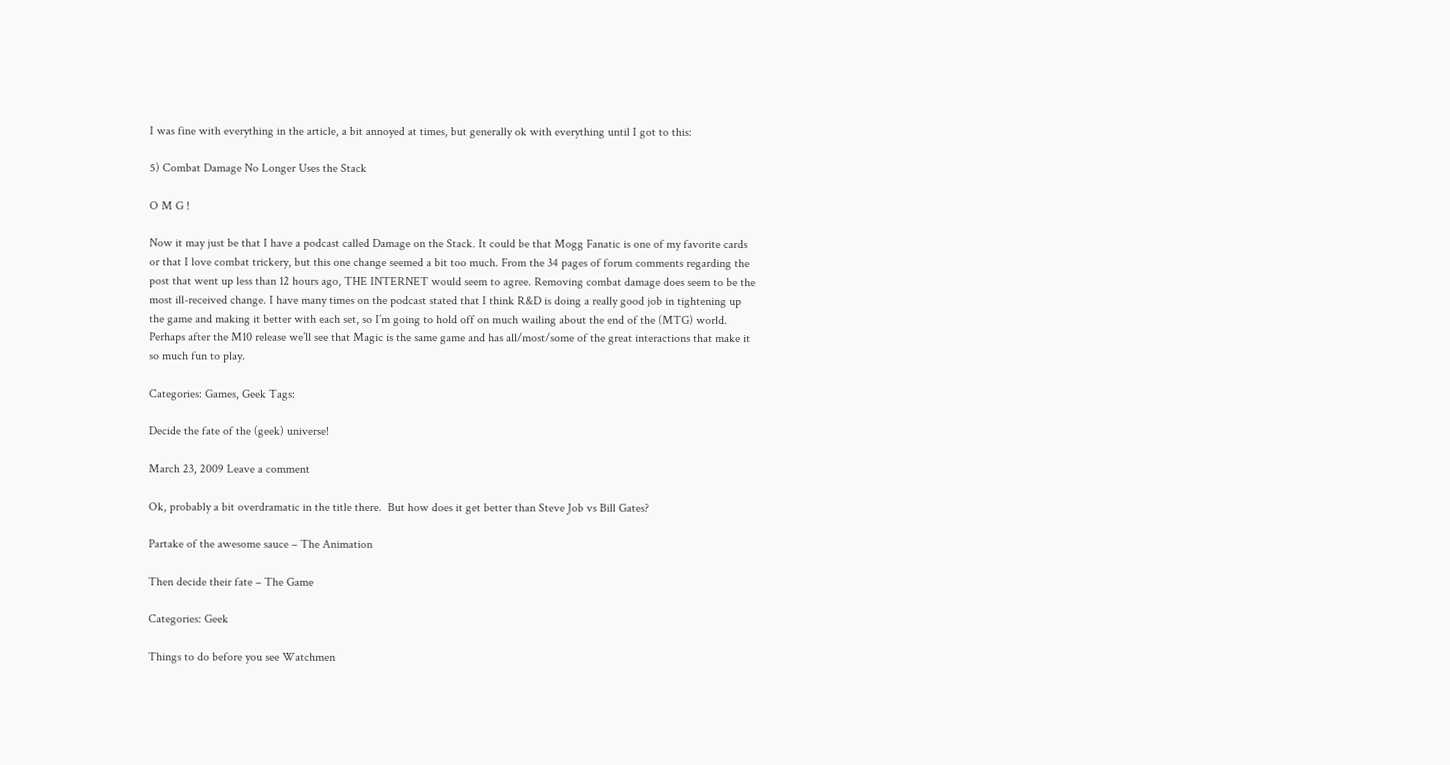I was fine with everything in the article, a bit annoyed at times, but generally ok with everything until I got to this:

5) Combat Damage No Longer Uses the Stack

O M G !

Now it may just be that I have a podcast called Damage on the Stack. It could be that Mogg Fanatic is one of my favorite cards or that I love combat trickery, but this one change seemed a bit too much. From the 34 pages of forum comments regarding the post that went up less than 12 hours ago, THE INTERNET would seem to agree. Removing combat damage does seem to be the most ill-received change. I have many times on the podcast stated that I think R&D is doing a really good job in tightening up the game and making it better with each set, so I’m going to hold off on much wailing about the end of the (MTG) world. Perhaps after the M10 release we’ll see that Magic is the same game and has all/most/some of the great interactions that make it so much fun to play.

Categories: Games, Geek Tags:

Decide the fate of the (geek) universe!

March 23, 2009 Leave a comment

Ok, probably a bit overdramatic in the title there.  But how does it get better than Steve Job vs Bill Gates?

Partake of the awesome sauce – The Animation

Then decide their fate – The Game

Categories: Geek

Things to do before you see Watchmen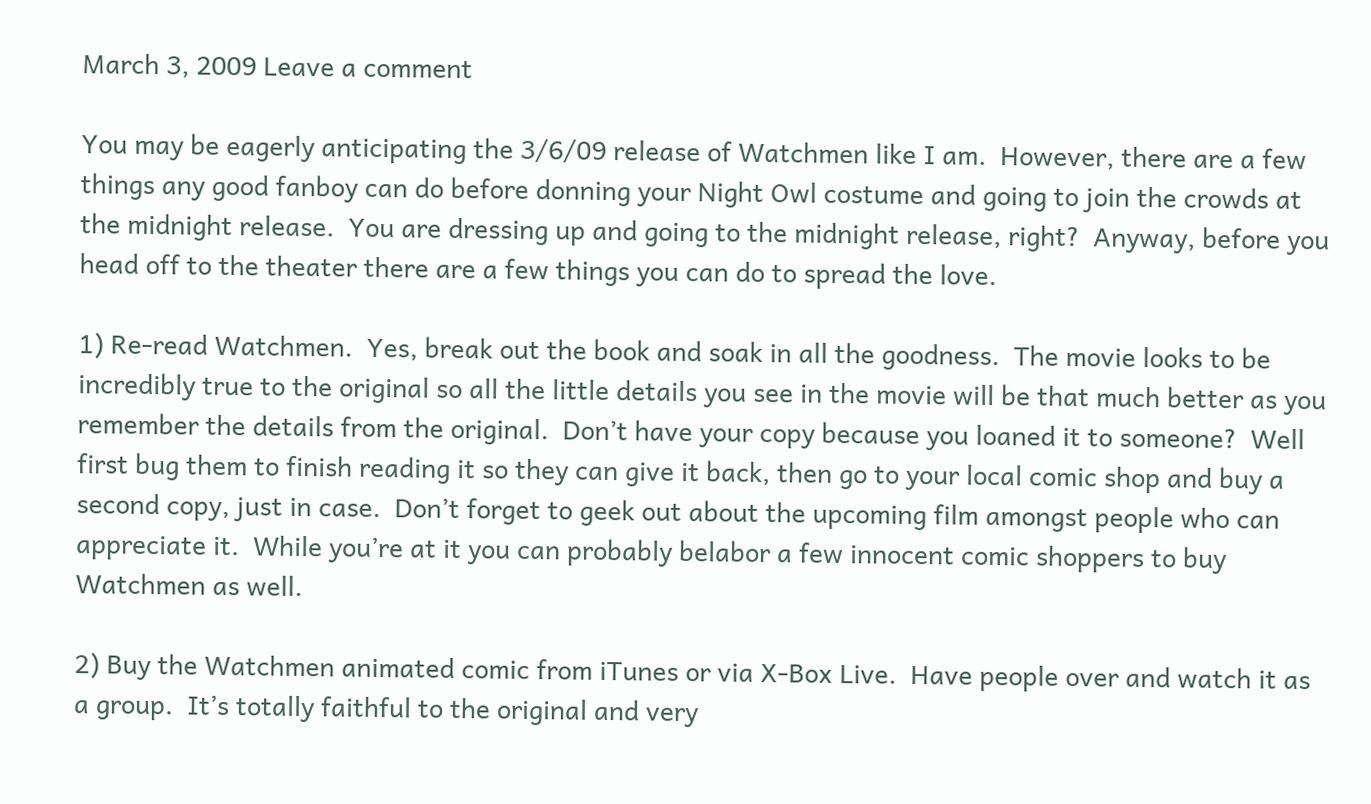March 3, 2009 Leave a comment

You may be eagerly anticipating the 3/6/09 release of Watchmen like I am.  However, there are a few things any good fanboy can do before donning your Night Owl costume and going to join the crowds at the midnight release.  You are dressing up and going to the midnight release, right?  Anyway, before you head off to the theater there are a few things you can do to spread the love.

1) Re-read Watchmen.  Yes, break out the book and soak in all the goodness.  The movie looks to be incredibly true to the original so all the little details you see in the movie will be that much better as you remember the details from the original.  Don’t have your copy because you loaned it to someone?  Well first bug them to finish reading it so they can give it back, then go to your local comic shop and buy a second copy, just in case.  Don’t forget to geek out about the upcoming film amongst people who can appreciate it.  While you’re at it you can probably belabor a few innocent comic shoppers to buy Watchmen as well.

2) Buy the Watchmen animated comic from iTunes or via X-Box Live.  Have people over and watch it as a group.  It’s totally faithful to the original and very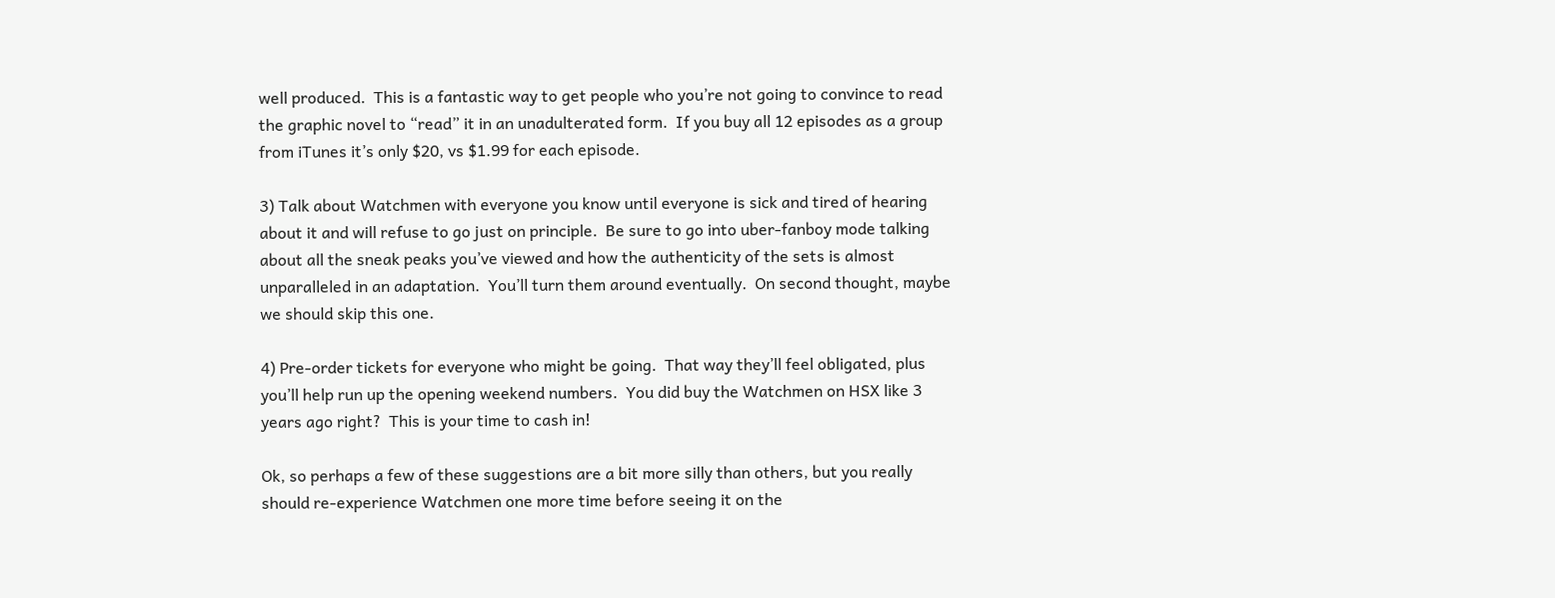well produced.  This is a fantastic way to get people who you’re not going to convince to read the graphic novel to “read” it in an unadulterated form.  If you buy all 12 episodes as a group from iTunes it’s only $20, vs $1.99 for each episode.

3) Talk about Watchmen with everyone you know until everyone is sick and tired of hearing about it and will refuse to go just on principle.  Be sure to go into uber-fanboy mode talking about all the sneak peaks you’ve viewed and how the authenticity of the sets is almost unparalleled in an adaptation.  You’ll turn them around eventually.  On second thought, maybe we should skip this one.

4) Pre-order tickets for everyone who might be going.  That way they’ll feel obligated, plus you’ll help run up the opening weekend numbers.  You did buy the Watchmen on HSX like 3 years ago right?  This is your time to cash in!

Ok, so perhaps a few of these suggestions are a bit more silly than others, but you really should re-experience Watchmen one more time before seeing it on the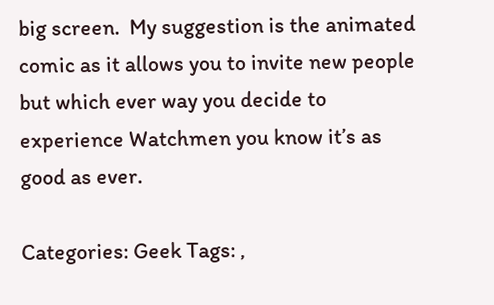big screen.  My suggestion is the animated comic as it allows you to invite new people but which ever way you decide to experience Watchmen you know it’s as good as ever.

Categories: Geek Tags: ,